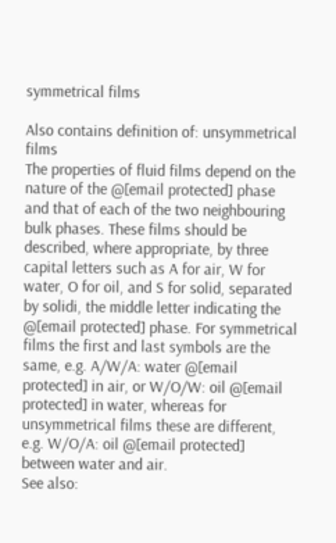symmetrical films

Also contains definition of: unsymmetrical films
The properties of fluid films depend on the nature of the @[email protected] phase and that of each of the two neighbouring bulk phases. These films should be described, where appropriate, by three capital letters such as A for air, W for water, O for oil, and S for solid, separated by solidi, the middle letter indicating the @[email protected] phase. For symmetrical films the first and last symbols are the same, e.g. A/W/A: water @[email protected] in air, or W/O/W: oil @[email protected] in water, whereas for unsymmetrical films these are different, e.g. W/O/A: oil @[email protected] between water and air.
See also: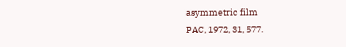asymmetric film
PAC, 1972, 31, 577.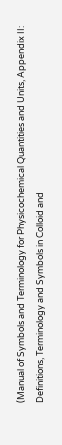(Manual of Symbols and Terminology for Physicochemical Quantities and Units, Appendix II: Definitions, Terminology and Symbols in Colloid and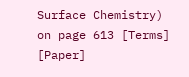Surface Chemistry) on page 613 [Terms] [Paper]